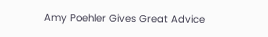Amy Poehler Gives Great Advice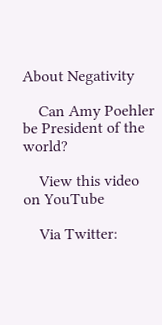About Negativity

    Can Amy Poehler be President of the world?

    View this video on YouTube

    Via Twitter: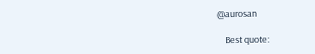@aurosan

    Best quote: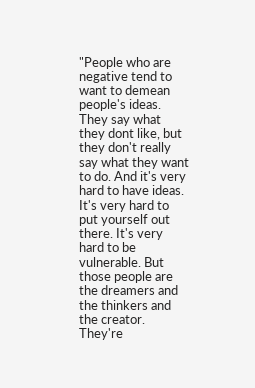"People who are negative tend to want to demean people's ideas. They say what they dont like, but they don't really say what they want to do. And it's very hard to have ideas. It's very hard to put yourself out there. It's very hard to be vulnerable. But those people are the dreamers and the thinkers and the creator. They're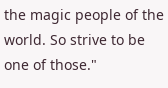the magic people of the world. So strive to be one of those."